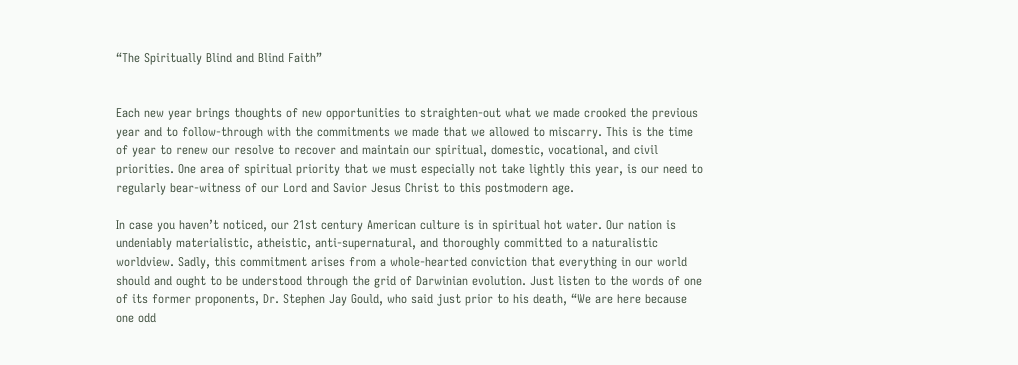“The Spiritually Blind and Blind Faith”


Each new year brings thoughts of new opportunities to straighten-out what we made crooked the previous year and to follow-through with the commitments we made that we allowed to miscarry. This is the time of year to renew our resolve to recover and maintain our spiritual, domestic, vocational, and civil priorities. One area of spiritual priority that we must especially not take lightly this year, is our need to regularly bear-witness of our Lord and Savior Jesus Christ to this postmodern age.

In case you haven’t noticed, our 21st century American culture is in spiritual hot water. Our nation is undeniably materialistic, atheistic, anti-supernatural, and thoroughly committed to a naturalistic worldview. Sadly, this commitment arises from a whole-hearted conviction that everything in our world should and ought to be understood through the grid of Darwinian evolution. Just listen to the words of one of its former proponents, Dr. Stephen Jay Gould, who said just prior to his death, “We are here because one odd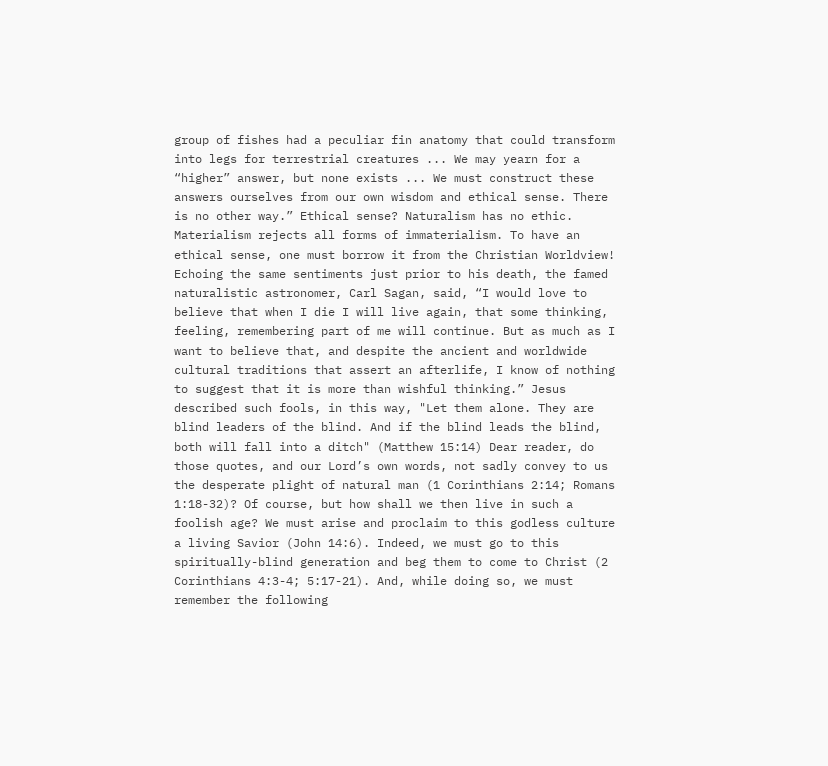group of fishes had a peculiar fin anatomy that could transform into legs for terrestrial creatures ... We may yearn for a “higher” answer, but none exists ... We must construct these answers ourselves from our own wisdom and ethical sense. There is no other way.” Ethical sense? Naturalism has no ethic. Materialism rejects all forms of immaterialism. To have an ethical sense, one must borrow it from the Christian Worldview! Echoing the same sentiments just prior to his death, the famed naturalistic astronomer, Carl Sagan, said, “I would love to believe that when I die I will live again, that some thinking, feeling, remembering part of me will continue. But as much as I want to believe that, and despite the ancient and worldwide cultural traditions that assert an afterlife, I know of nothing to suggest that it is more than wishful thinking.” Jesus described such fools, in this way, "Let them alone. They are blind leaders of the blind. And if the blind leads the blind, both will fall into a ditch" (Matthew 15:14) Dear reader, do those quotes, and our Lord’s own words, not sadly convey to us the desperate plight of natural man (1 Corinthians 2:14; Romans 1:18-32)? Of course, but how shall we then live in such a foolish age? We must arise and proclaim to this godless culture a living Savior (John 14:6). Indeed, we must go to this spiritually-blind generation and beg them to come to Christ (2 Corinthians 4:3-4; 5:17-21). And, while doing so, we must remember the following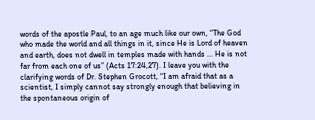words of the apostle Paul, to an age much like our own, “The God who made the world and all things in it, since He is Lord of heaven and earth, does not dwell in temples made with hands ... He is not far from each one of us” (Acts 17:24,27). I leave you with the clarifying words of Dr. Stephen Grocott, “I am afraid that as a scientist, I simply cannot say strongly enough that believing in the spontaneous origin of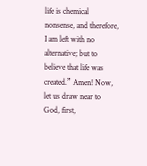life is chemical nonsense, and therefore, I am left with no alternative; but to believe that life was created.” Amen! Now, let us draw near to God, first,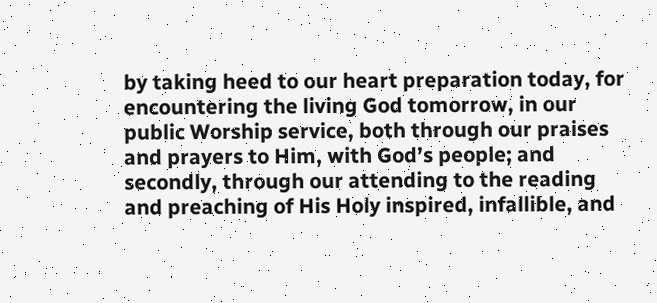by taking heed to our heart preparation today, for encountering the living God tomorrow, in our public Worship service, both through our praises and prayers to Him, with God’s people; and secondly, through our attending to the reading and preaching of His Holy inspired, infallible, and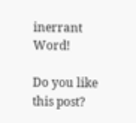inerrant Word!

Do you like this post?